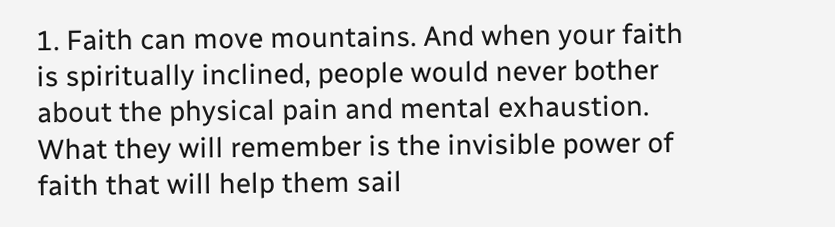1. Faith can move mountains. And when your faith is spiritually inclined, people would never bother about the physical pain and mental exhaustion. What they will remember is the invisible power of faith that will help them sail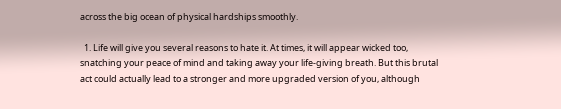across the big ocean of physical hardships smoothly.

  1. Life will give you several reasons to hate it. At times, it will appear wicked too, snatching your peace of mind and taking away your life-giving breath. But this brutal act could actually lead to a stronger and more upgraded version of you, although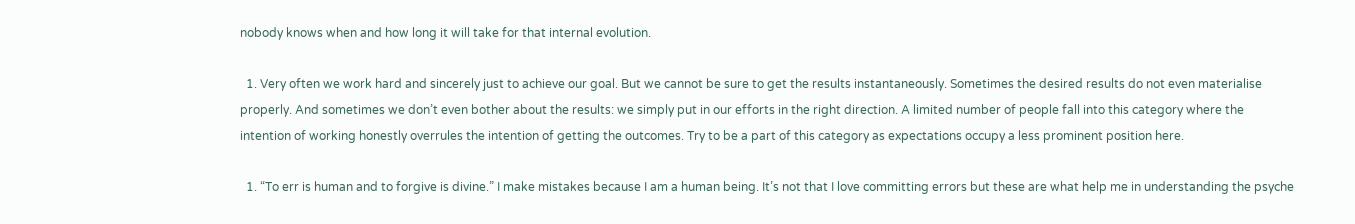nobody knows when and how long it will take for that internal evolution.

  1. Very often we work hard and sincerely just to achieve our goal. But we cannot be sure to get the results instantaneously. Sometimes the desired results do not even materialise properly. And sometimes we don’t even bother about the results: we simply put in our efforts in the right direction. A limited number of people fall into this category where the intention of working honestly overrules the intention of getting the outcomes. Try to be a part of this category as expectations occupy a less prominent position here.

  1. “To err is human and to forgive is divine.” I make mistakes because I am a human being. It’s not that I love committing errors but these are what help me in understanding the psyche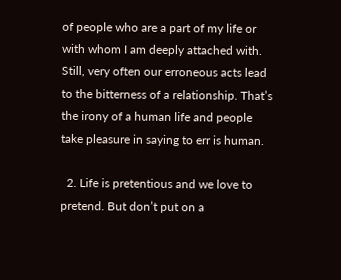of people who are a part of my life or with whom I am deeply attached with. Still, very often our erroneous acts lead to the bitterness of a relationship. That’s the irony of a human life and people take pleasure in saying to err is human.

  2. Life is pretentious and we love to pretend. But don’t put on a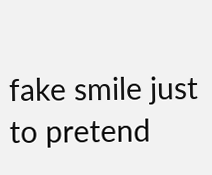fake smile just to pretend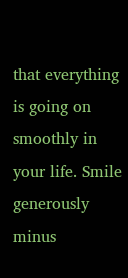that everything is going on smoothly in your life. Smile generously minus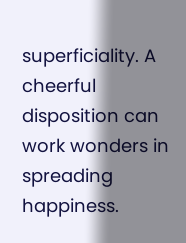superficiality. A cheerful disposition can work wonders in spreading happiness.